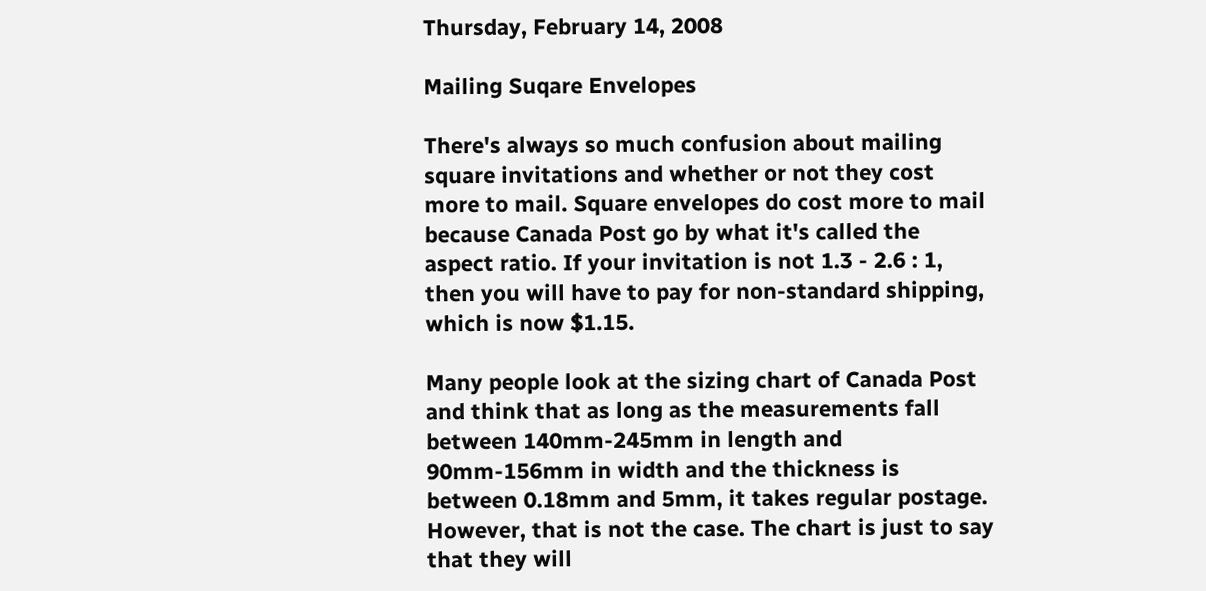Thursday, February 14, 2008

Mailing Suqare Envelopes

There's always so much confusion about mailing square invitations and whether or not they cost more to mail. Square envelopes do cost more to mail because Canada Post go by what it's called the aspect ratio. If your invitation is not 1.3 - 2.6 : 1, then you will have to pay for non-standard shipping, which is now $1.15.

Many people look at the sizing chart of Canada Post and think that as long as the measurements fall between 140mm-245mm in length and 90mm-156mm in width and the thickness is between 0.18mm and 5mm, it takes regular postage. However, that is not the case. The chart is just to say that they will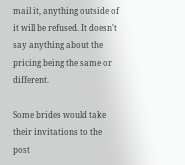mail it, anything outside of it will be refused. It doesn't say anything about the pricing being the same or different.

Some brides would take their invitations to the post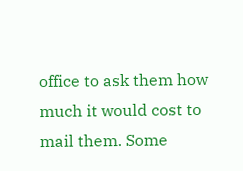office to ask them how much it would cost to mail them. Some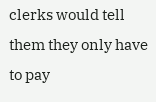clerks would tell them they only have to pay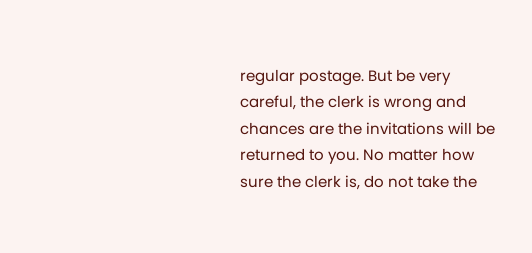regular postage. But be very careful, the clerk is wrong and chances are the invitations will be returned to you. No matter how sure the clerk is, do not take the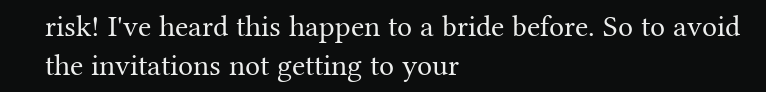risk! I've heard this happen to a bride before. So to avoid the invitations not getting to your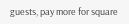guests, pay more for square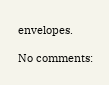envelopes.

No comments: